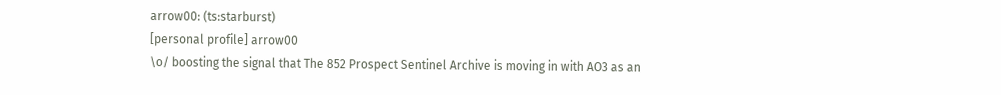arrow00: (ts:starburst)
[personal profile] arrow00
\o/ boosting the signal that The 852 Prospect Sentinel Archive is moving in with AO3 as an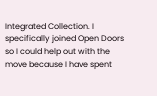Integrated Collection. I specifically joined Open Doors so I could help out with the move because I have spent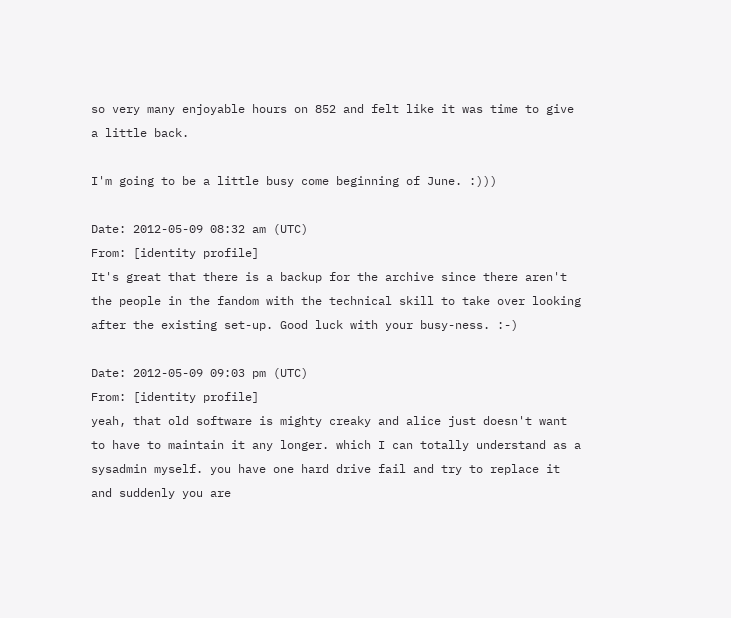so very many enjoyable hours on 852 and felt like it was time to give a little back.

I'm going to be a little busy come beginning of June. :)))

Date: 2012-05-09 08:32 am (UTC)
From: [identity profile]
It's great that there is a backup for the archive since there aren't the people in the fandom with the technical skill to take over looking after the existing set-up. Good luck with your busy-ness. :-)

Date: 2012-05-09 09:03 pm (UTC)
From: [identity profile]
yeah, that old software is mighty creaky and alice just doesn't want to have to maintain it any longer. which I can totally understand as a sysadmin myself. you have one hard drive fail and try to replace it and suddenly you are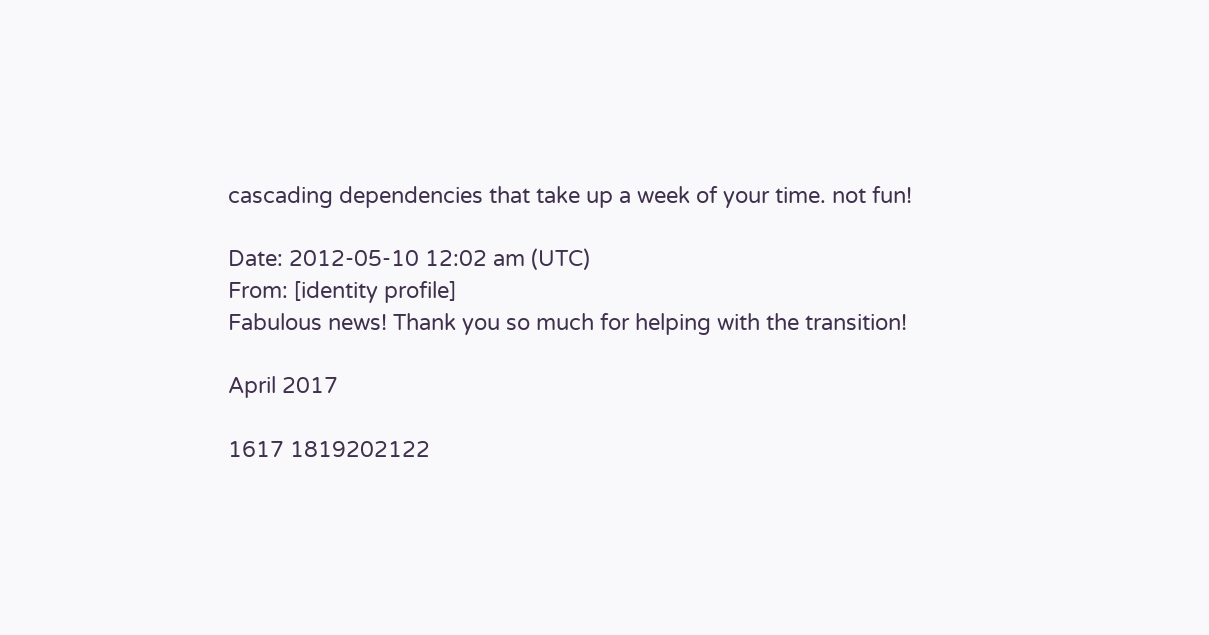cascading dependencies that take up a week of your time. not fun!

Date: 2012-05-10 12:02 am (UTC)
From: [identity profile]
Fabulous news! Thank you so much for helping with the transition!

April 2017

1617 1819202122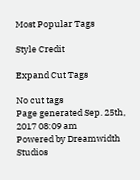Most Popular Tags

Style Credit

Expand Cut Tags

No cut tags
Page generated Sep. 25th, 2017 08:09 am
Powered by Dreamwidth Studios